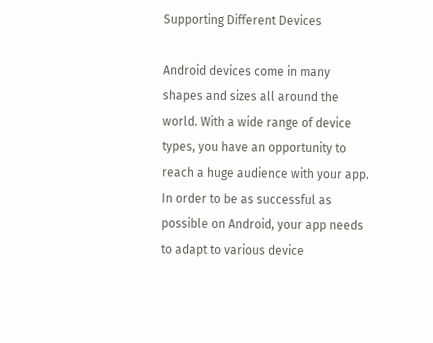Supporting Different Devices

Android devices come in many shapes and sizes all around the world. With a wide range of device types, you have an opportunity to reach a huge audience with your app. In order to be as successful as possible on Android, your app needs to adapt to various device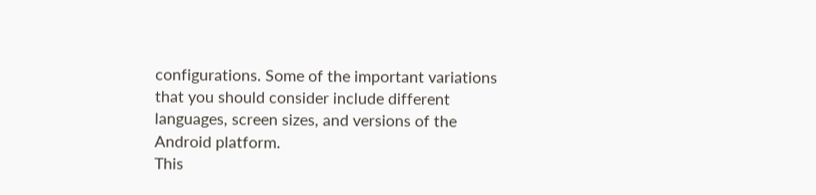configurations. Some of the important variations that you should consider include different languages, screen sizes, and versions of the Android platform.
This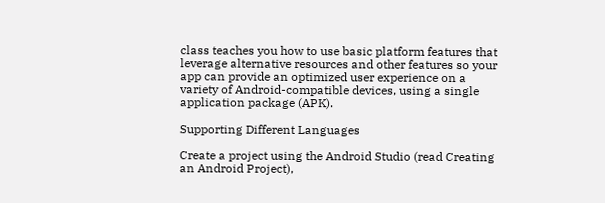class teaches you how to use basic platform features that leverage alternative resources and other features so your app can provide an optimized user experience on a variety of Android-compatible devices, using a single application package (APK).

Supporting Different Languages

Create a project using the Android Studio (read Creating an Android Project),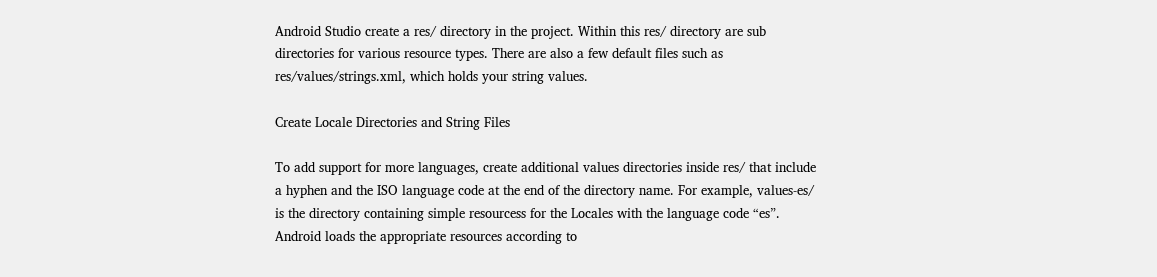Android Studio create a res/ directory in the project. Within this res/ directory are sub directories for various resource types. There are also a few default files such as res/values/strings.xml, which holds your string values.

Create Locale Directories and String Files

To add support for more languages, create additional values directories inside res/ that include a hyphen and the ISO language code at the end of the directory name. For example, values-es/ is the directory containing simple resourcess for the Locales with the language code “es”. Android loads the appropriate resources according to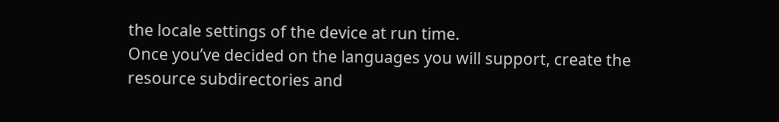the locale settings of the device at run time.
Once you’ve decided on the languages you will support, create the resource subdirectories and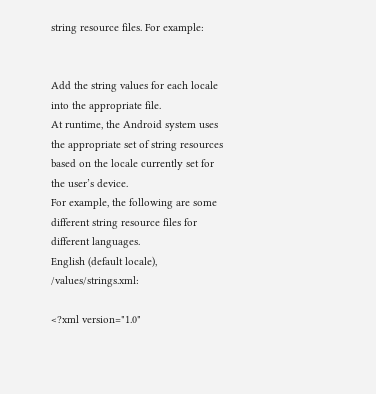string resource files. For example:


Add the string values for each locale into the appropriate file.
At runtime, the Android system uses the appropriate set of string resources based on the locale currently set for the user’s device.
For example, the following are some different string resource files for different languages.
English (default locale), /values/strings.xml:

<?xml version="1.0"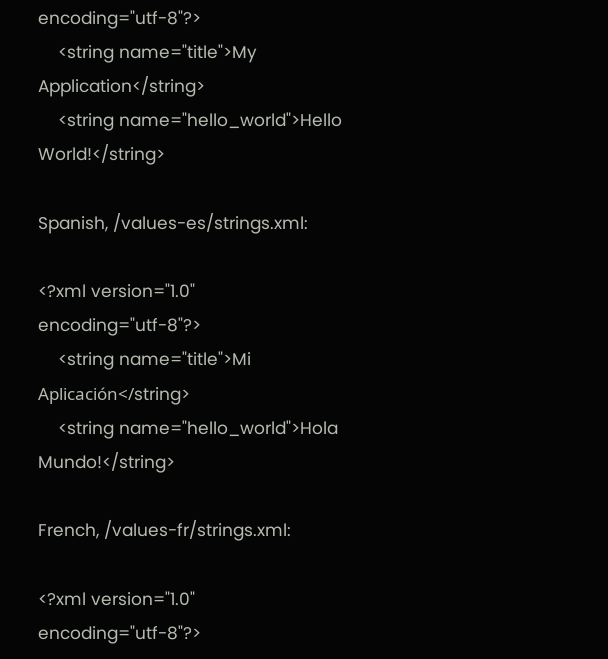encoding="utf-8"?>
    <string name="title">My Application</string>
    <string name="hello_world">Hello World!</string>

Spanish, /values-es/strings.xml:

<?xml version="1.0" encoding="utf-8"?>
    <string name="title">Mi Aplicación</string>
    <string name="hello_world">Hola Mundo!</string>

French, /values-fr/strings.xml:

<?xml version="1.0" encoding="utf-8"?>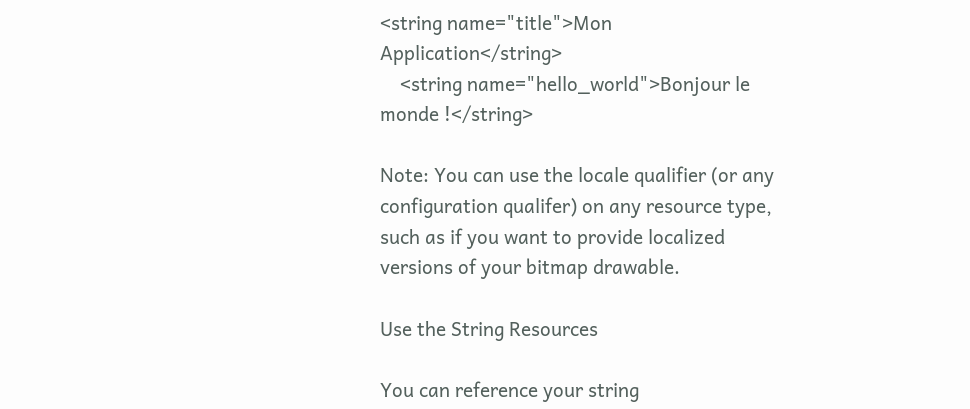<string name="title">Mon Application</string>
    <string name="hello_world">Bonjour le monde !</string>

Note: You can use the locale qualifier (or any configuration qualifer) on any resource type, such as if you want to provide localized versions of your bitmap drawable.

Use the String Resources

You can reference your string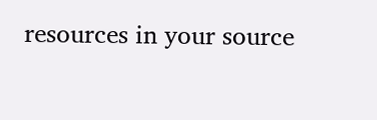resources in your source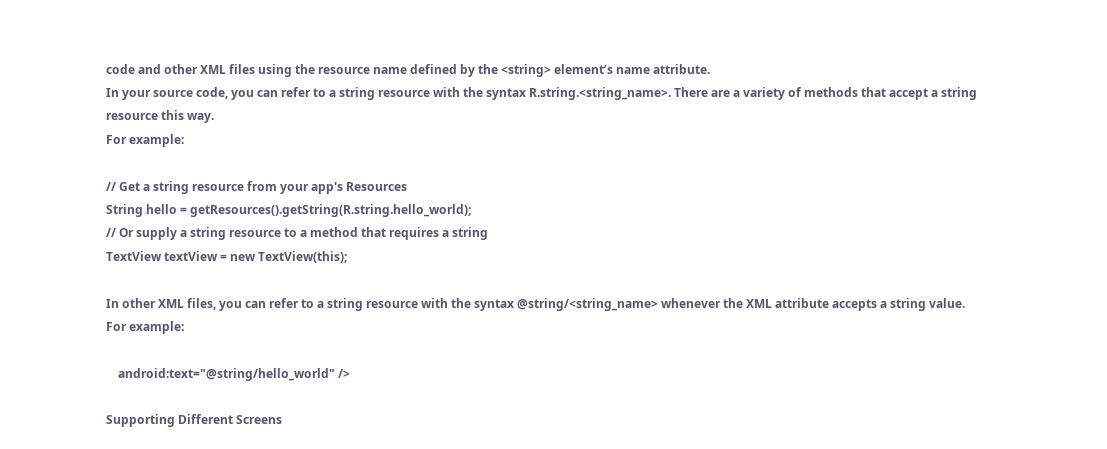code and other XML files using the resource name defined by the <string> element’s name attribute.
In your source code, you can refer to a string resource with the syntax R.string.<string_name>. There are a variety of methods that accept a string resource this way.
For example:

// Get a string resource from your app's Resources
String hello = getResources().getString(R.string.hello_world);
// Or supply a string resource to a method that requires a string
TextView textView = new TextView(this);

In other XML files, you can refer to a string resource with the syntax @string/<string_name> whenever the XML attribute accepts a string value.
For example:

    android:text="@string/hello_world" />

Supporting Different Screens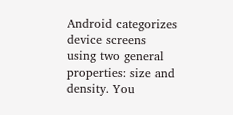Android categorizes device screens using two general properties: size and density. You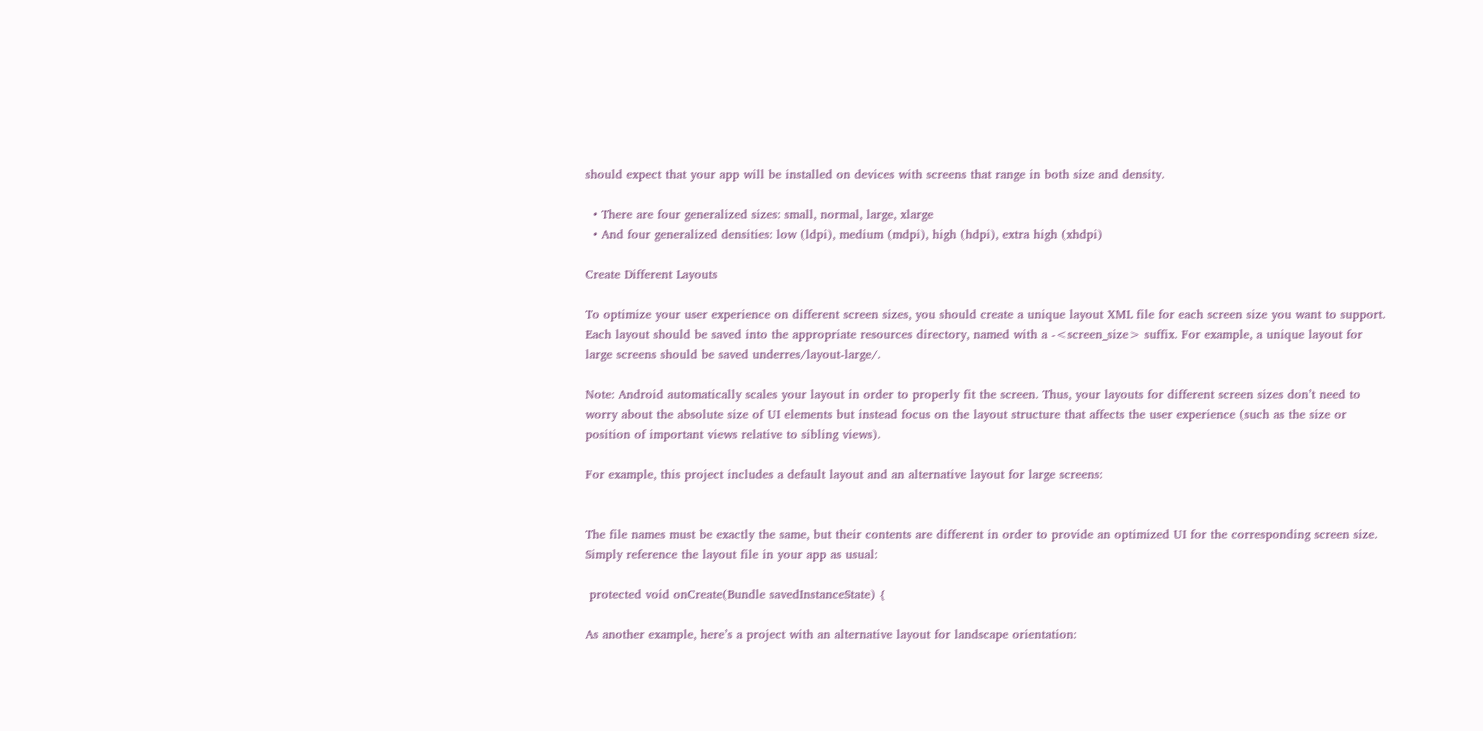should expect that your app will be installed on devices with screens that range in both size and density.

  • There are four generalized sizes: small, normal, large, xlarge
  • And four generalized densities: low (ldpi), medium (mdpi), high (hdpi), extra high (xhdpi)

Create Different Layouts

To optimize your user experience on different screen sizes, you should create a unique layout XML file for each screen size you want to support. Each layout should be saved into the appropriate resources directory, named with a -<screen_size> suffix. For example, a unique layout for large screens should be saved underres/layout-large/.

Note: Android automatically scales your layout in order to properly fit the screen. Thus, your layouts for different screen sizes don’t need to worry about the absolute size of UI elements but instead focus on the layout structure that affects the user experience (such as the size or position of important views relative to sibling views).

For example, this project includes a default layout and an alternative layout for large screens:


The file names must be exactly the same, but their contents are different in order to provide an optimized UI for the corresponding screen size.
Simply reference the layout file in your app as usual:

 protected void onCreate(Bundle savedInstanceState) {

As another example, here’s a project with an alternative layout for landscape orientation: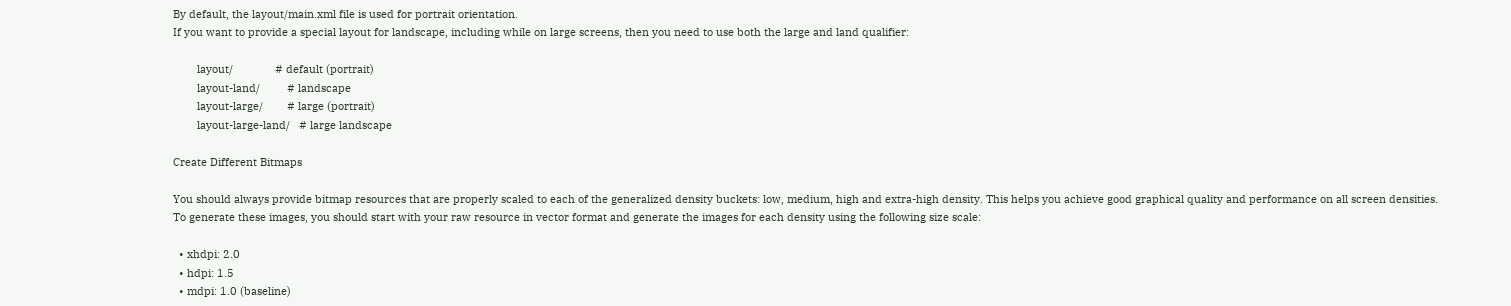By default, the layout/main.xml file is used for portrait orientation.
If you want to provide a special layout for landscape, including while on large screens, then you need to use both the large and land qualifier:

        layout/              # default (portrait)
        layout-land/         # landscape
        layout-large/        # large (portrait)
        layout-large-land/   # large landscape

Create Different Bitmaps

You should always provide bitmap resources that are properly scaled to each of the generalized density buckets: low, medium, high and extra-high density. This helps you achieve good graphical quality and performance on all screen densities.
To generate these images, you should start with your raw resource in vector format and generate the images for each density using the following size scale:

  • xhdpi: 2.0
  • hdpi: 1.5
  • mdpi: 1.0 (baseline)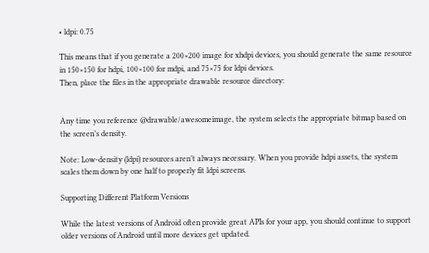• ldpi: 0.75

This means that if you generate a 200×200 image for xhdpi devices, you should generate the same resource in 150×150 for hdpi, 100×100 for mdpi, and 75×75 for ldpi devices.
Then, place the files in the appropriate drawable resource directory:


Any time you reference @drawable/awesomeimage, the system selects the appropriate bitmap based on the screen’s density.

Note: Low-density (ldpi) resources aren’t always necessary. When you provide hdpi assets, the system scales them down by one half to properly fit ldpi screens.

Supporting Different Platform Versions

While the latest versions of Android often provide great APIs for your app, you should continue to support older versions of Android until more devices get updated.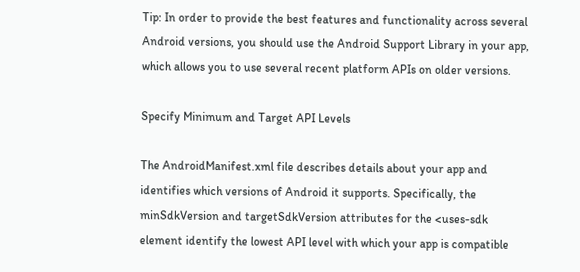Tip: In order to provide the best features and functionality across several Android versions, you should use the Android Support Library in your app, which allows you to use several recent platform APIs on older versions.

Specify Minimum and Target API Levels

The AndroidManifest.xml file describes details about your app and identifies which versions of Android it supports. Specifically, the minSdkVersion and targetSdkVersion attributes for the <uses-sdk element identify the lowest API level with which your app is compatible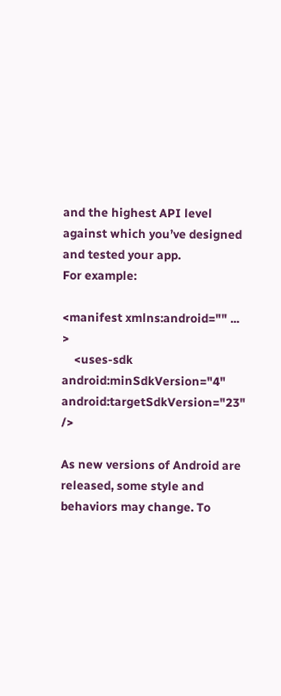and the highest API level against which you’ve designed and tested your app.
For example:

<manifest xmlns:android="" ... >
    <uses-sdk android:minSdkVersion="4" android:targetSdkVersion="23" />

As new versions of Android are released, some style and behaviors may change. To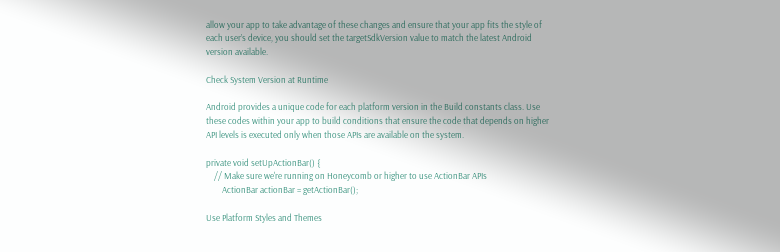allow your app to take advantage of these changes and ensure that your app fits the style of each user’s device, you should set the targetSdkVersion value to match the latest Android version available.

Check System Version at Runtime

Android provides a unique code for each platform version in the Build constants class. Use these codes within your app to build conditions that ensure the code that depends on higher API levels is executed only when those APIs are available on the system.

private void setUpActionBar() {
    // Make sure we're running on Honeycomb or higher to use ActionBar APIs
        ActionBar actionBar = getActionBar();

Use Platform Styles and Themes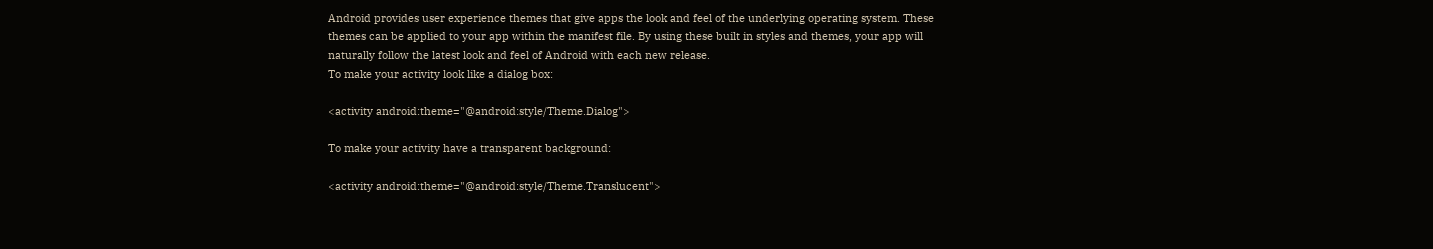Android provides user experience themes that give apps the look and feel of the underlying operating system. These themes can be applied to your app within the manifest file. By using these built in styles and themes, your app will naturally follow the latest look and feel of Android with each new release.
To make your activity look like a dialog box:

<activity android:theme="@android:style/Theme.Dialog">

To make your activity have a transparent background:

<activity android:theme="@android:style/Theme.Translucent">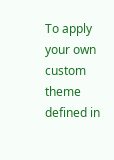To apply your own custom theme defined in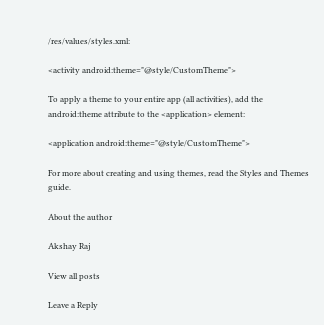/res/values/styles.xml:

<activity android:theme="@style/CustomTheme">

To apply a theme to your entire app (all activities), add the android:theme attribute to the <application> element:

<application android:theme="@style/CustomTheme">

For more about creating and using themes, read the Styles and Themes guide.

About the author

Akshay Raj

View all posts

Leave a Reply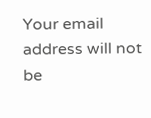Your email address will not be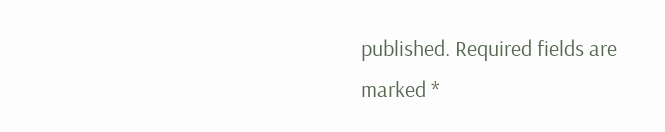published. Required fields are marked *